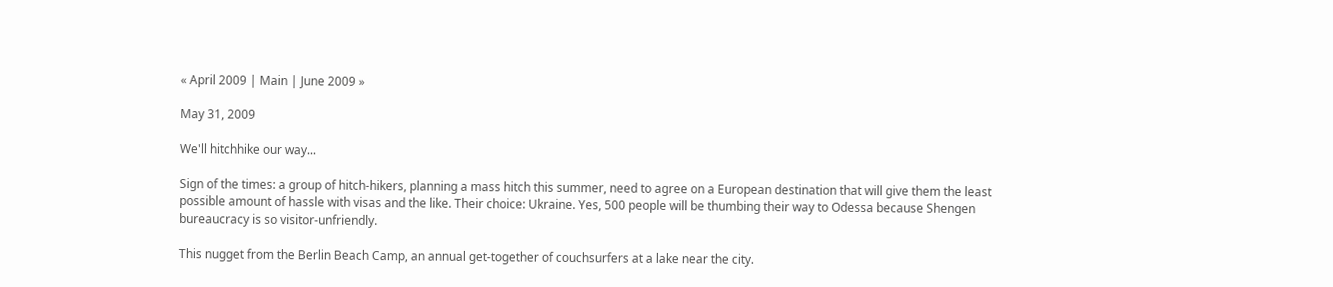« April 2009 | Main | June 2009 »

May 31, 2009

We'll hitchhike our way...

Sign of the times: a group of hitch-hikers, planning a mass hitch this summer, need to agree on a European destination that will give them the least possible amount of hassle with visas and the like. Their choice: Ukraine. Yes, 500 people will be thumbing their way to Odessa because Shengen bureaucracy is so visitor-unfriendly.

This nugget from the Berlin Beach Camp, an annual get-together of couchsurfers at a lake near the city.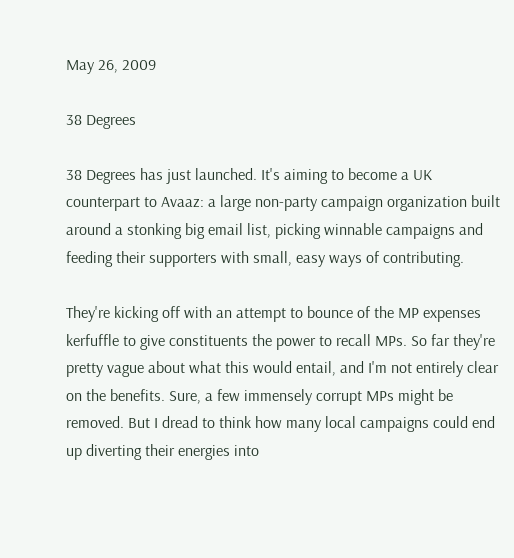May 26, 2009

38 Degrees

38 Degrees has just launched. It's aiming to become a UK counterpart to Avaaz: a large non-party campaign organization built around a stonking big email list, picking winnable campaigns and feeding their supporters with small, easy ways of contributing.

They're kicking off with an attempt to bounce of the MP expenses kerfuffle to give constituents the power to recall MPs. So far they're pretty vague about what this would entail, and I'm not entirely clear on the benefits. Sure, a few immensely corrupt MPs might be removed. But I dread to think how many local campaigns could end up diverting their energies into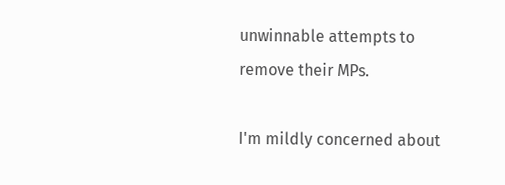unwinnable attempts to remove their MPs.

I'm mildly concerned about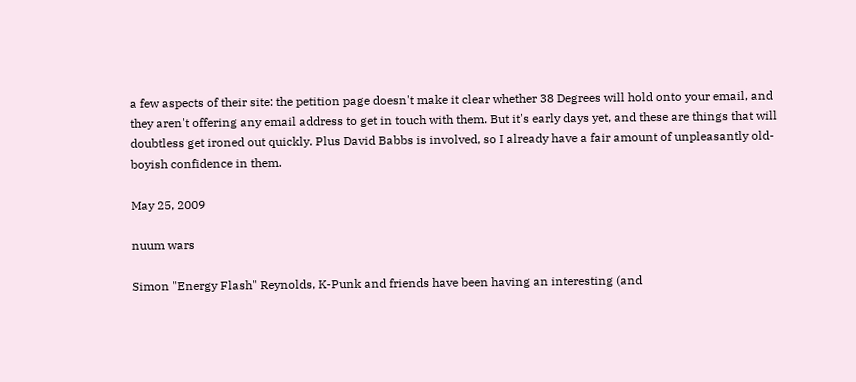a few aspects of their site: the petition page doesn't make it clear whether 38 Degrees will hold onto your email, and they aren't offering any email address to get in touch with them. But it's early days yet, and these are things that will doubtless get ironed out quickly. Plus David Babbs is involved, so I already have a fair amount of unpleasantly old-boyish confidence in them.

May 25, 2009

nuum wars

Simon "Energy Flash" Reynolds, K-Punk and friends have been having an interesting (and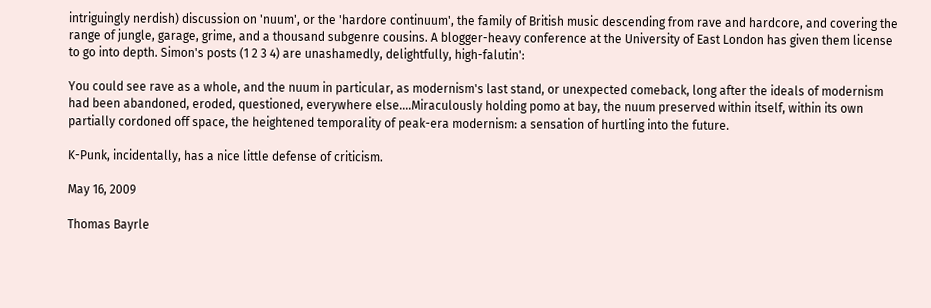intriguingly nerdish) discussion on 'nuum', or the 'hardore continuum', the family of British music descending from rave and hardcore, and covering the range of jungle, garage, grime, and a thousand subgenre cousins. A blogger-heavy conference at the University of East London has given them license to go into depth. Simon's posts (1 2 3 4) are unashamedly, delightfully, high-falutin':

You could see rave as a whole, and the nuum in particular, as modernism's last stand, or unexpected comeback, long after the ideals of modernism had been abandoned, eroded, questioned, everywhere else....Miraculously holding pomo at bay, the nuum preserved within itself, within its own partially cordoned off space, the heightened temporality of peak-era modernism: a sensation of hurtling into the future.

K-Punk, incidentally, has a nice little defense of criticism.

May 16, 2009

Thomas Bayrle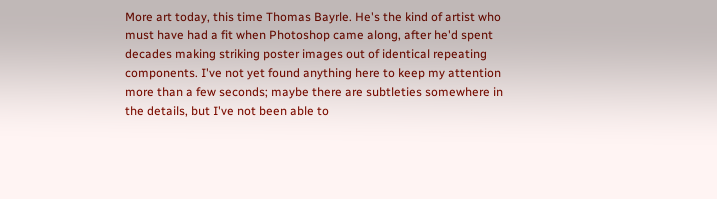More art today, this time Thomas Bayrle. He's the kind of artist who must have had a fit when Photoshop came along, after he'd spent decades making striking poster images out of identical repeating components. I've not yet found anything here to keep my attention more than a few seconds; maybe there are subtleties somewhere in the details, but I've not been able to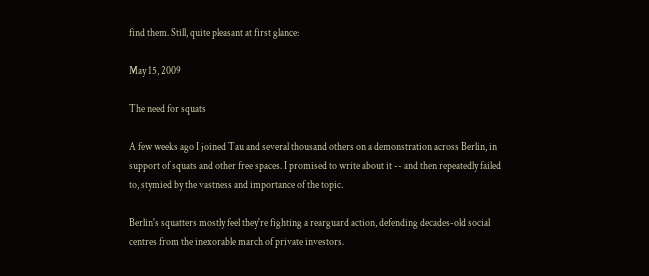find them. Still, quite pleasant at first glance:

May 15, 2009

The need for squats

A few weeks ago I joined Tau and several thousand others on a demonstration across Berlin, in support of squats and other free spaces. I promised to write about it -- and then repeatedly failed to, stymied by the vastness and importance of the topic.

Berlin's squatters mostly feel they're fighting a rearguard action, defending decades-old social centres from the inexorable march of private investors.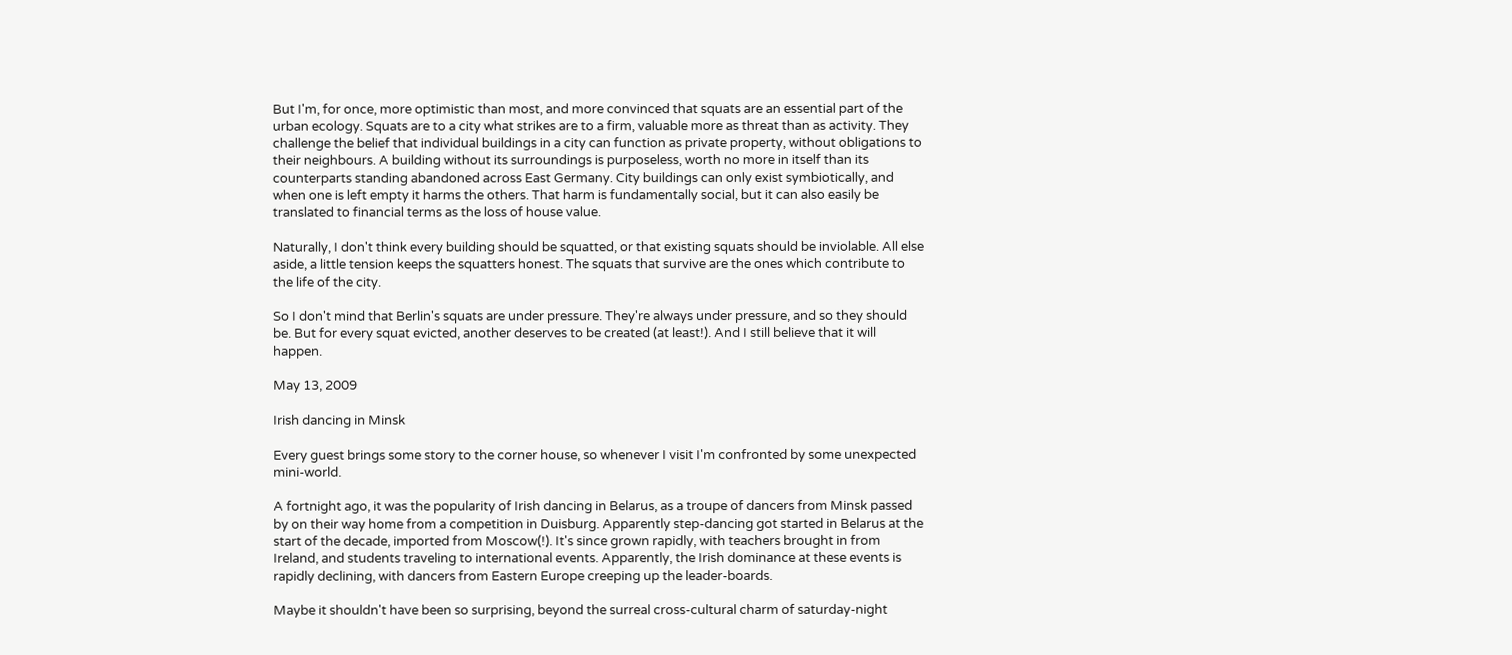But I'm, for once, more optimistic than most, and more convinced that squats are an essential part of the urban ecology. Squats are to a city what strikes are to a firm, valuable more as threat than as activity. They challenge the belief that individual buildings in a city can function as private property, without obligations to their neighbours. A building without its surroundings is purposeless, worth no more in itself than its counterparts standing abandoned across East Germany. City buildings can only exist symbiotically, and when one is left empty it harms the others. That harm is fundamentally social, but it can also easily be translated to financial terms as the loss of house value.

Naturally, I don't think every building should be squatted, or that existing squats should be inviolable. All else aside, a little tension keeps the squatters honest. The squats that survive are the ones which contribute to the life of the city.

So I don't mind that Berlin's squats are under pressure. They're always under pressure, and so they should be. But for every squat evicted, another deserves to be created (at least!). And I still believe that it will happen.

May 13, 2009

Irish dancing in Minsk

Every guest brings some story to the corner house, so whenever I visit I'm confronted by some unexpected mini-world.

A fortnight ago, it was the popularity of Irish dancing in Belarus, as a troupe of dancers from Minsk passed by on their way home from a competition in Duisburg. Apparently step-dancing got started in Belarus at the start of the decade, imported from Moscow(!). It's since grown rapidly, with teachers brought in from Ireland, and students traveling to international events. Apparently, the Irish dominance at these events is rapidly declining, with dancers from Eastern Europe creeping up the leader-boards.

Maybe it shouldn't have been so surprising, beyond the surreal cross-cultural charm of saturday-night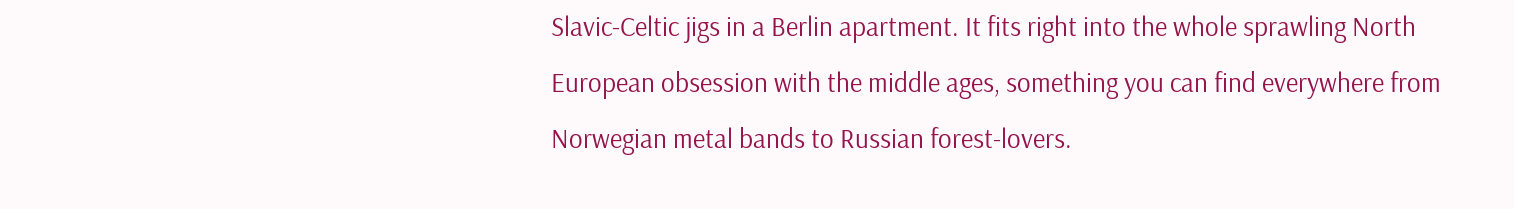Slavic-Celtic jigs in a Berlin apartment. It fits right into the whole sprawling North European obsession with the middle ages, something you can find everywhere from Norwegian metal bands to Russian forest-lovers.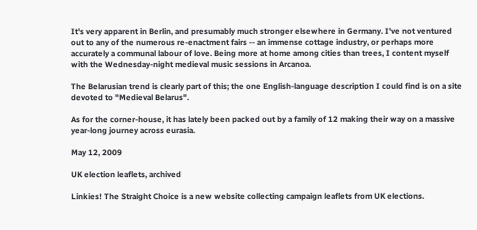It's very apparent in Berlin, and presumably much stronger elsewhere in Germany. I've not ventured out to any of the numerous re-enactment fairs -- an immense cottage industry, or perhaps more accurately a communal labour of love. Being more at home among cities than trees, I content myself with the Wednesday-night medieval music sessions in Arcanoa.

The Belarusian trend is clearly part of this; the one English-language description I could find is on a site devoted to "Medieval Belarus".

As for the corner-house, it has lately been packed out by a family of 12 making their way on a massive year-long journey across eurasia.

May 12, 2009

UK election leaflets, archived

Linkies! The Straight Choice is a new website collecting campaign leaflets from UK elections.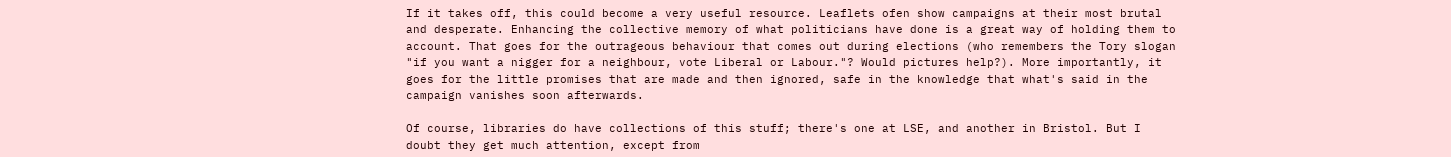If it takes off, this could become a very useful resource. Leaflets ofen show campaigns at their most brutal and desperate. Enhancing the collective memory of what politicians have done is a great way of holding them to account. That goes for the outrageous behaviour that comes out during elections (who remembers the Tory slogan "if you want a nigger for a neighbour, vote Liberal or Labour."? Would pictures help?). More importantly, it goes for the little promises that are made and then ignored, safe in the knowledge that what's said in the campaign vanishes soon afterwards.

Of course, libraries do have collections of this stuff; there's one at LSE, and another in Bristol. But I doubt they get much attention, except from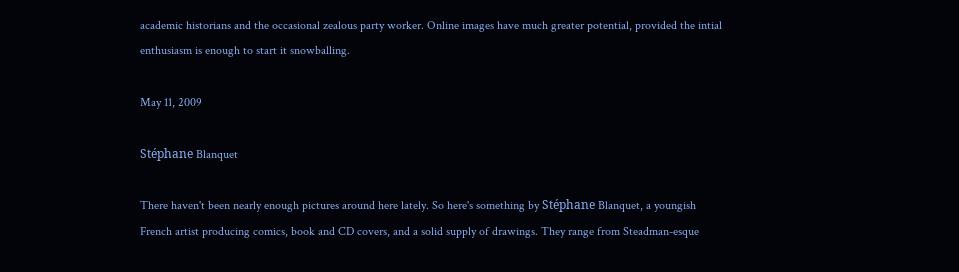academic historians and the occasional zealous party worker. Online images have much greater potential, provided the intial enthusiasm is enough to start it snowballing.

May 11, 2009

Stéphane Blanquet

There haven't been nearly enough pictures around here lately. So here's something by Stéphane Blanquet, a youngish French artist producing comics, book and CD covers, and a solid supply of drawings. They range from Steadman-esque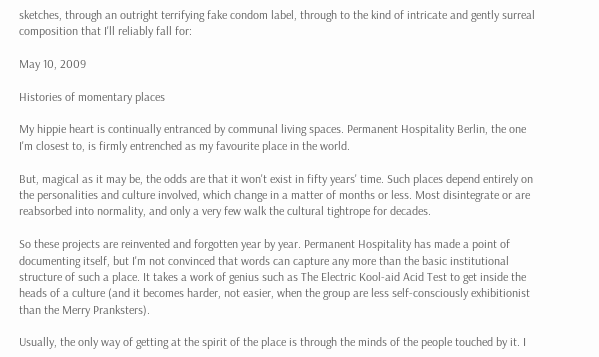sketches, through an outright terrifying fake condom label, through to the kind of intricate and gently surreal composition that I'll reliably fall for:

May 10, 2009

Histories of momentary places

My hippie heart is continually entranced by communal living spaces. Permanent Hospitality Berlin, the one I'm closest to, is firmly entrenched as my favourite place in the world.

But, magical as it may be, the odds are that it won't exist in fifty years' time. Such places depend entirely on the personalities and culture involved, which change in a matter of months or less. Most disintegrate or are reabsorbed into normality, and only a very few walk the cultural tightrope for decades.

So these projects are reinvented and forgotten year by year. Permanent Hospitality has made a point of documenting itself, but I'm not convinced that words can capture any more than the basic institutional structure of such a place. It takes a work of genius such as The Electric Kool-aid Acid Test to get inside the heads of a culture (and it becomes harder, not easier, when the group are less self-consciously exhibitionist than the Merry Pranksters).

Usually, the only way of getting at the spirit of the place is through the minds of the people touched by it. I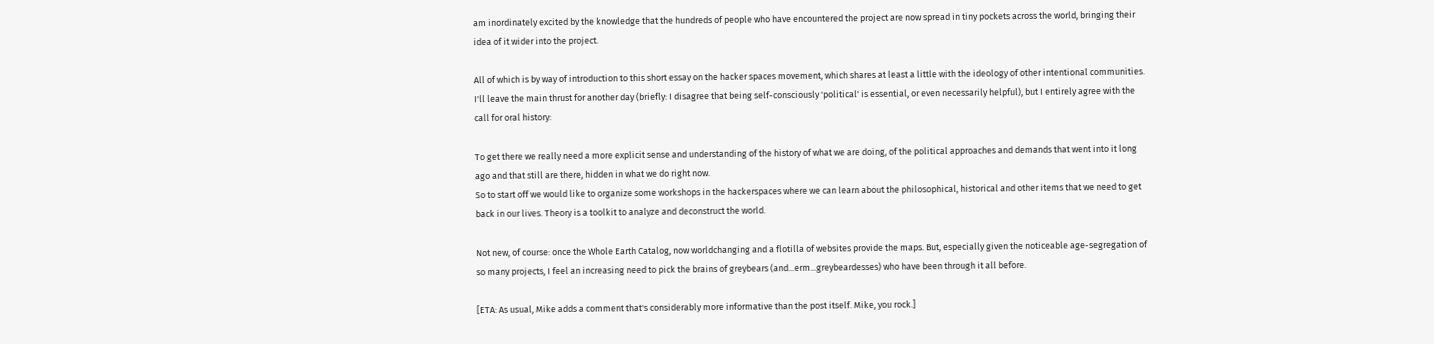am inordinately excited by the knowledge that the hundreds of people who have encountered the project are now spread in tiny pockets across the world, bringing their idea of it wider into the project.

All of which is by way of introduction to this short essay on the hacker spaces movement, which shares at least a little with the ideology of other intentional communities. I'll leave the main thrust for another day (briefly: I disagree that being self-consciously 'political' is essential, or even necessarily helpful), but I entirely agree with the call for oral history:

To get there we really need a more explicit sense and understanding of the history of what we are doing, of the political approaches and demands that went into it long ago and that still are there, hidden in what we do right now.
So to start off we would like to organize some workshops in the hackerspaces where we can learn about the philosophical, historical and other items that we need to get back in our lives. Theory is a toolkit to analyze and deconstruct the world.

Not new, of course: once the Whole Earth Catalog, now worldchanging and a flotilla of websites provide the maps. But, especially given the noticeable age-segregation of so many projects, I feel an increasing need to pick the brains of greybears (and...erm...greybeardesses) who have been through it all before.

[ETA: As usual, Mike adds a comment that's considerably more informative than the post itself. Mike, you rock.]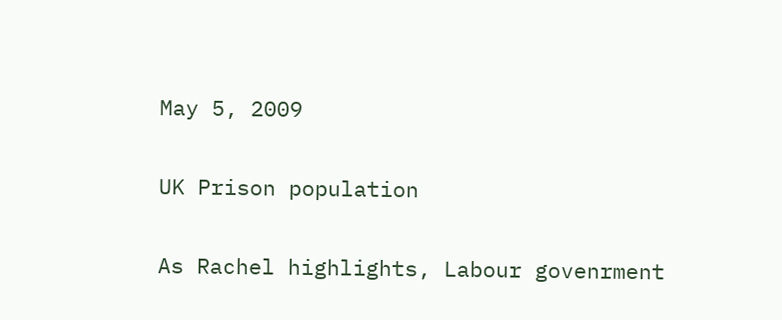May 5, 2009

UK Prison population

As Rachel highlights, Labour govenrment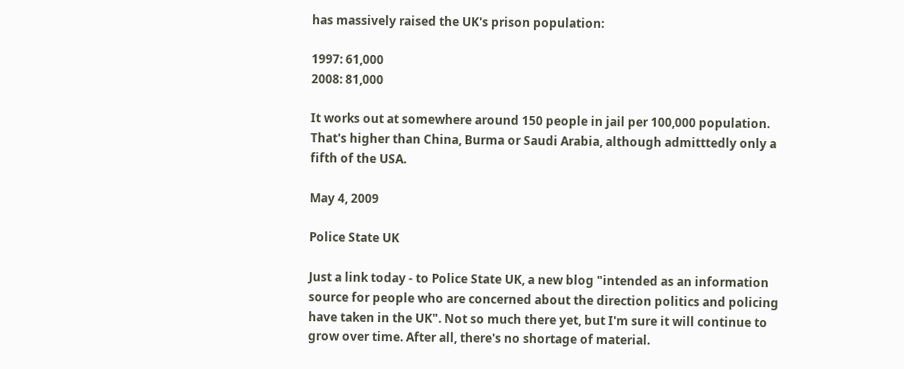has massively raised the UK's prison population:

1997: 61,000
2008: 81,000

It works out at somewhere around 150 people in jail per 100,000 population. That's higher than China, Burma or Saudi Arabia, although admitttedly only a fifth of the USA.

May 4, 2009

Police State UK

Just a link today - to Police State UK, a new blog "intended as an information source for people who are concerned about the direction politics and policing have taken in the UK". Not so much there yet, but I'm sure it will continue to grow over time. After all, there's no shortage of material.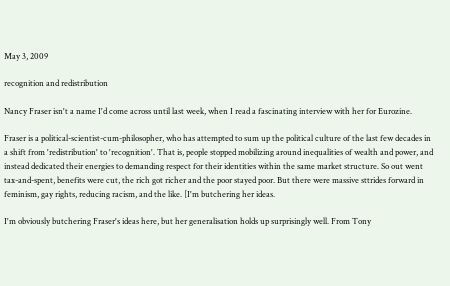May 3, 2009

recognition and redistribution

Nancy Fraser isn't a name I'd come across until last week, when I read a fascinating interview with her for Eurozine.

Fraser is a political-scientist-cum-philosopher, who has attempted to sum up the political culture of the last few decades in a shift from 'redistribution' to 'recognition'. That is, people stopped mobilizing around inequalities of wealth and power, and instead dedicated their energies to demanding respect for their identities within the same market structure. So out went tax-and-spent, benefits were cut, the rich got richer and the poor stayed poor. But there were massive sttrides forward in feminism, gay rights, reducing racism, and the like. [I'm butchering her ideas.

I'm obviously butchering Fraser's ideas here, but her generalisation holds up surprisingly well. From Tony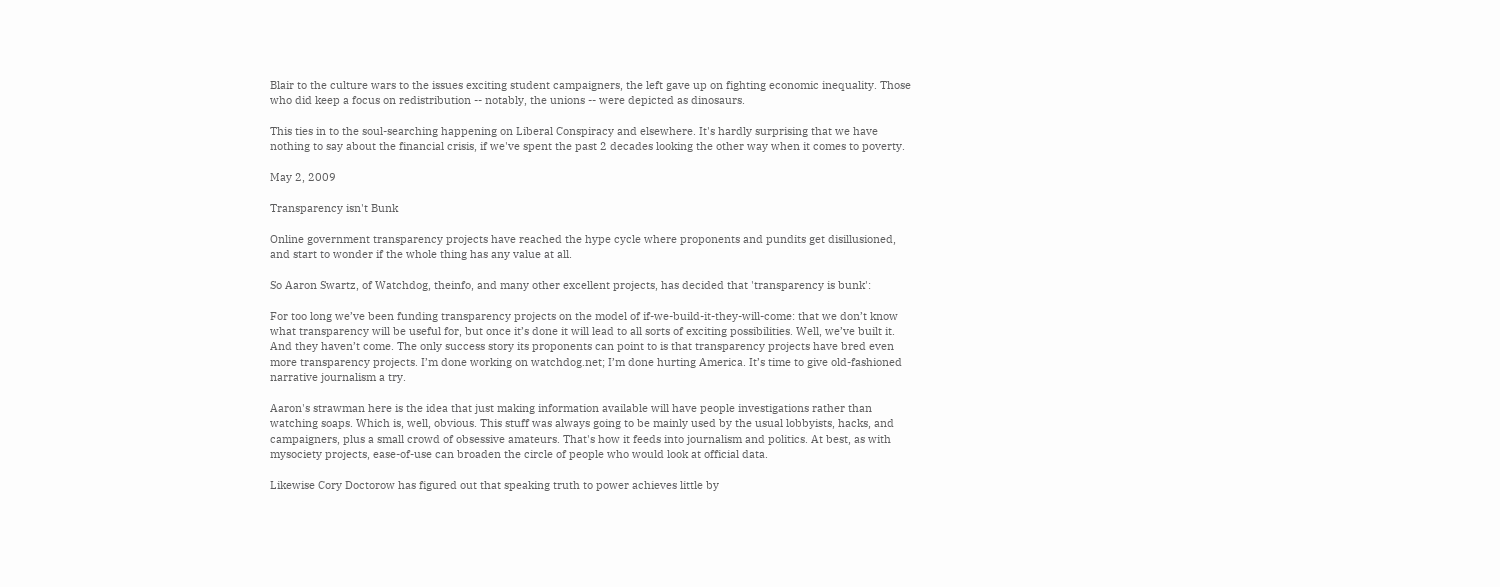Blair to the culture wars to the issues exciting student campaigners, the left gave up on fighting economic inequality. Those who did keep a focus on redistribution -- notably, the unions -- were depicted as dinosaurs.

This ties in to the soul-searching happening on Liberal Conspiracy and elsewhere. It's hardly surprising that we have nothing to say about the financial crisis, if we've spent the past 2 decades looking the other way when it comes to poverty.

May 2, 2009

Transparency isn't Bunk

Online government transparency projects have reached the hype cycle where proponents and pundits get disillusioned, and start to wonder if the whole thing has any value at all.

So Aaron Swartz, of Watchdog, theinfo, and many other excellent projects, has decided that 'transparency is bunk':

For too long we’ve been funding transparency projects on the model of if-we-build-it-they-will-come: that we don’t know what transparency will be useful for, but once it’s done it will lead to all sorts of exciting possibilities. Well, we’ve built it. And they haven’t come. The only success story its proponents can point to is that transparency projects have bred even more transparency projects. I’m done working on watchdog.net; I’m done hurting America. It’s time to give old-fashioned narrative journalism a try.

Aaron's strawman here is the idea that just making information available will have people investigations rather than watching soaps. Which is, well, obvious. This stuff was always going to be mainly used by the usual lobbyists, hacks, and campaigners, plus a small crowd of obsessive amateurs. That's how it feeds into journalism and politics. At best, as with mysociety projects, ease-of-use can broaden the circle of people who would look at official data.

Likewise Cory Doctorow has figured out that speaking truth to power achieves little by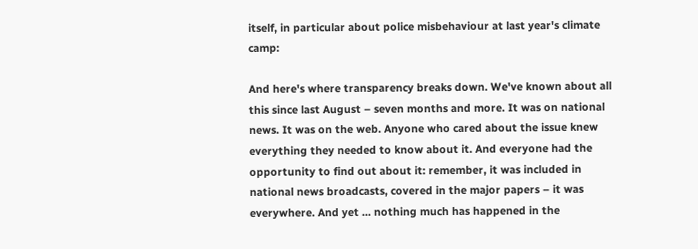itself, in particular about police misbehaviour at last year's climate camp:

And here's where transparency breaks down. We've known about all this since last August – seven months and more. It was on national news. It was on the web. Anyone who cared about the issue knew everything they needed to know about it. And everyone had the opportunity to find out about it: remember, it was included in national news broadcasts, covered in the major papers – it was everywhere. And yet ... nothing much has happened in the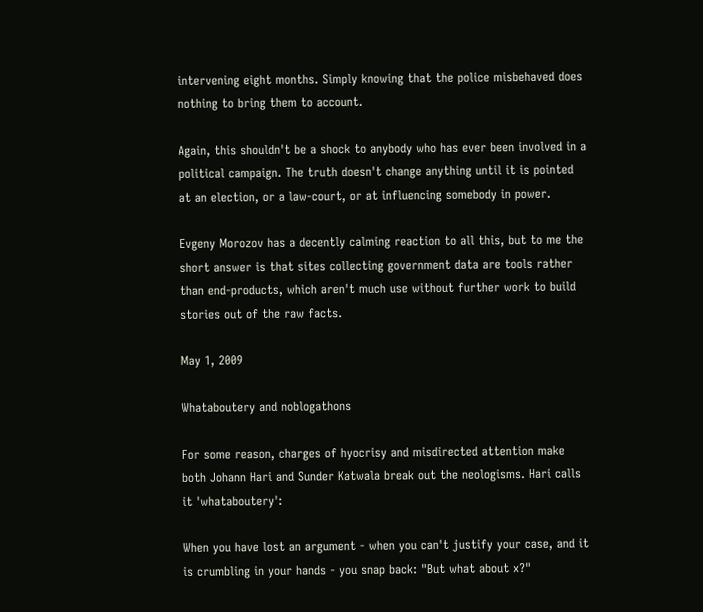intervening eight months. Simply knowing that the police misbehaved does nothing to bring them to account.

Again, this shouldn't be a shock to anybody who has ever been involved in a political campaign. The truth doesn't change anything until it is pointed at an election, or a law-court, or at influencing somebody in power.

Evgeny Morozov has a decently calming reaction to all this, but to me the short answer is that sites collecting government data are tools rather than end-products, which aren't much use without further work to build stories out of the raw facts.

May 1, 2009

Whataboutery and noblogathons

For some reason, charges of hyocrisy and misdirected attention make both Johann Hari and Sunder Katwala break out the neologisms. Hari calls it 'whataboutery':

When you have lost an argument - when you can't justify your case, and it is crumbling in your hands - you snap back: "But what about x?"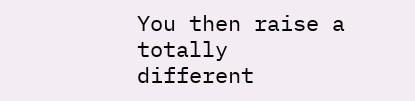You then raise a totally different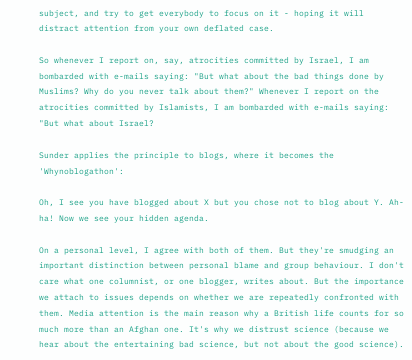subject, and try to get everybody to focus on it - hoping it will distract attention from your own deflated case.

So whenever I report on, say, atrocities committed by Israel, I am bombarded with e-mails saying: "But what about the bad things done by Muslims? Why do you never talk about them?" Whenever I report on the atrocities committed by Islamists, I am bombarded with e-mails saying: "But what about Israel?

Sunder applies the principle to blogs, where it becomes the 'Whynoblogathon':

Oh, I see you have blogged about X but you chose not to blog about Y. Ah-ha! Now we see your hidden agenda.

On a personal level, I agree with both of them. But they're smudging an important distinction between personal blame and group behaviour. I don't care what one columnist, or one blogger, writes about. But the importance we attach to issues depends on whether we are repeatedly confronted with them. Media attention is the main reason why a British life counts for so much more than an Afghan one. It's why we distrust science (because we hear about the entertaining bad science, but not about the good science).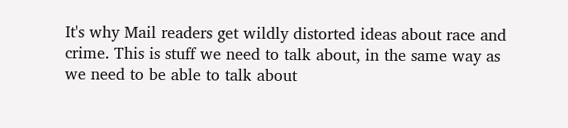It's why Mail readers get wildly distorted ideas about race and crime. This is stuff we need to talk about, in the same way as we need to be able to talk about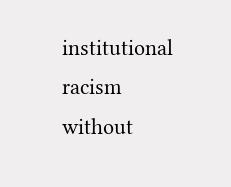institutional racism without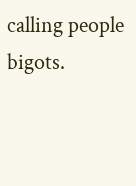calling people bigots.